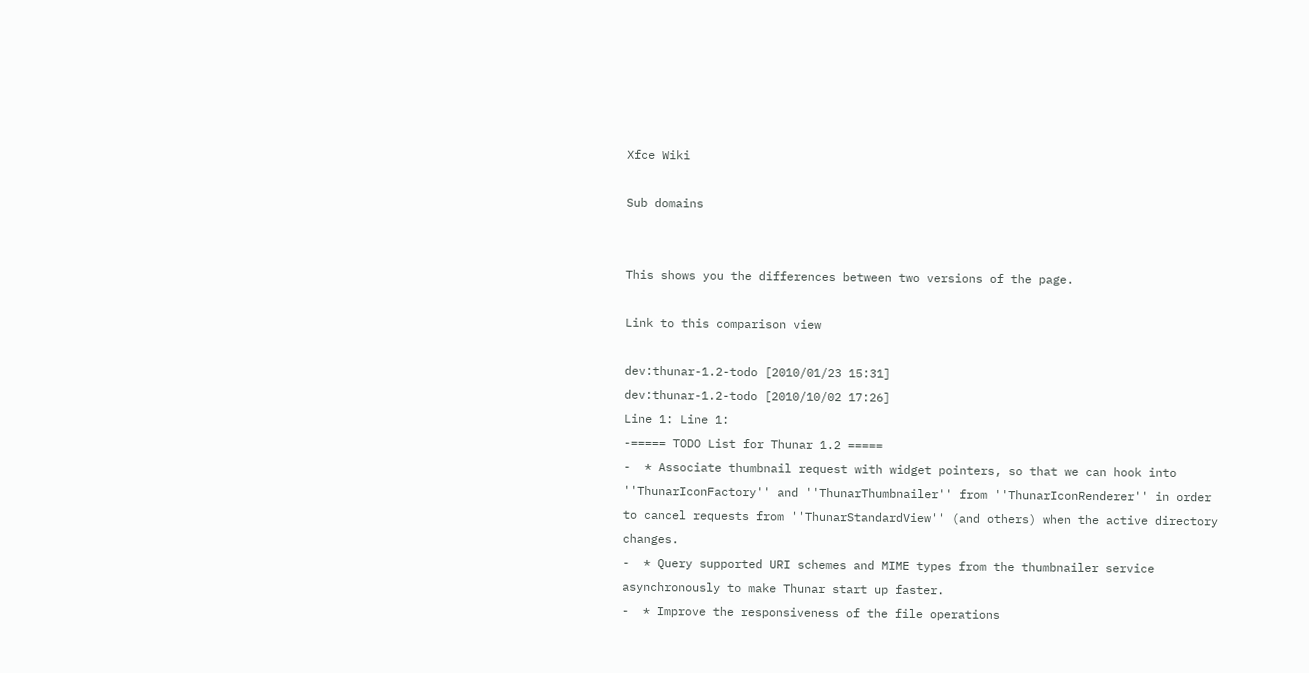Xfce Wiki

Sub domains


This shows you the differences between two versions of the page.

Link to this comparison view

dev:thunar-1.2-todo [2010/01/23 15:31]
dev:thunar-1.2-todo [2010/10/02 17:26]
Line 1: Line 1:
-===== TODO List for Thunar 1.2 =====
-  * Associate thumbnail request with widget pointers, so that we can hook into ''ThunarIconFactory'' and ''ThunarThumbnailer'' from ''ThunarIconRenderer'' in order to cancel requests from ''ThunarStandardView'' (and others) when the active directory changes.
-  * Query supported URI schemes and MIME types from the thumbnailer service asynchronously to make Thunar start up faster.
-  * Improve the responsiveness of the file operations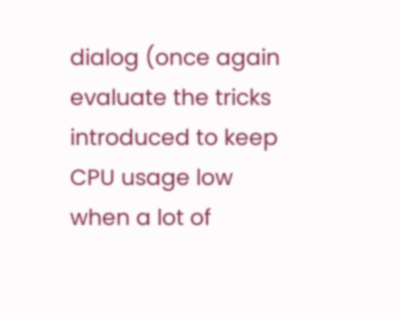dialog (once again evaluate the tricks introduced to keep CPU usage low when a lot of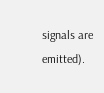signals are emitted).